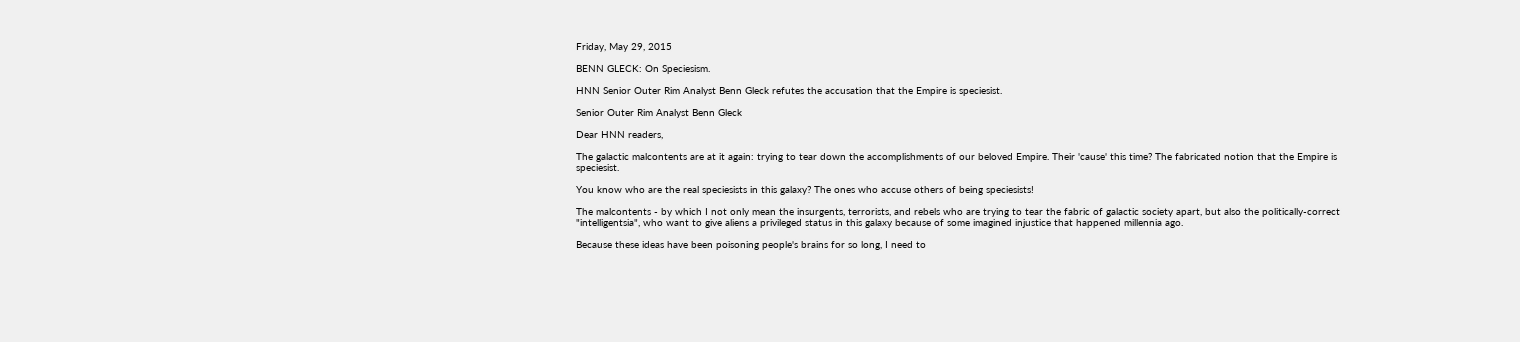Friday, May 29, 2015

BENN GLECK: On Speciesism.

HNN Senior Outer Rim Analyst Benn Gleck refutes the accusation that the Empire is speciesist.

Senior Outer Rim Analyst Benn Gleck

Dear HNN readers,

The galactic malcontents are at it again: trying to tear down the accomplishments of our beloved Empire. Their 'cause' this time? The fabricated notion that the Empire is speciesist.

You know who are the real speciesists in this galaxy? The ones who accuse others of being speciesists!

The malcontents - by which I not only mean the insurgents, terrorists, and rebels who are trying to tear the fabric of galactic society apart, but also the politically-correct "intelligentsia", who want to give aliens a privileged status in this galaxy because of some imagined injustice that happened millennia ago.

Because these ideas have been poisoning people's brains for so long, I need to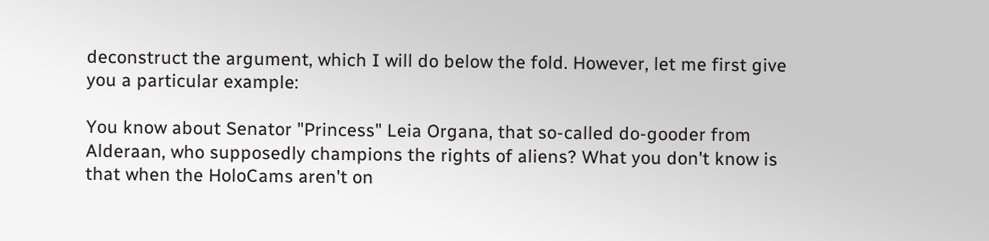deconstruct the argument, which I will do below the fold. However, let me first give you a particular example:

You know about Senator "Princess" Leia Organa, that so-called do-gooder from Alderaan, who supposedly champions the rights of aliens? What you don't know is that when the HoloCams aren't on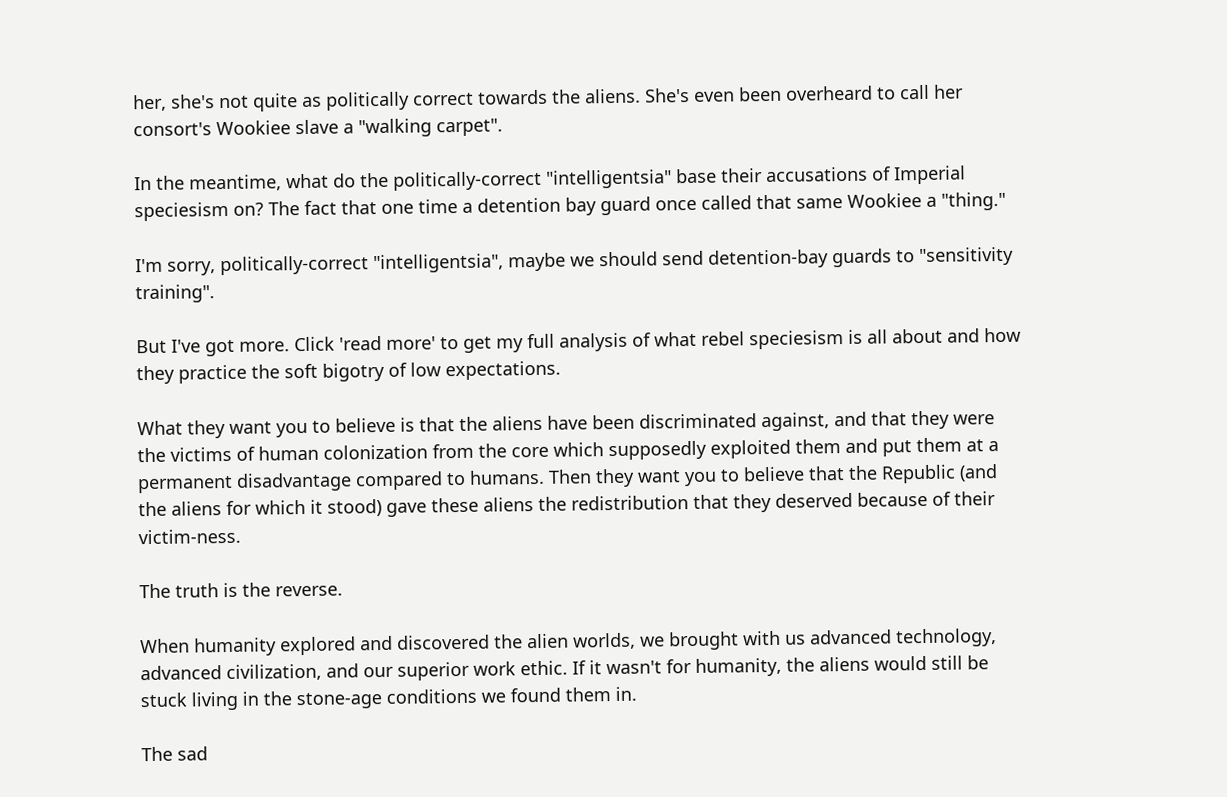her, she's not quite as politically correct towards the aliens. She's even been overheard to call her consort's Wookiee slave a "walking carpet".

In the meantime, what do the politically-correct "intelligentsia" base their accusations of Imperial speciesism on? The fact that one time a detention bay guard once called that same Wookiee a "thing."

I'm sorry, politically-correct "intelligentsia", maybe we should send detention-bay guards to "sensitivity training".

But I've got more. Click 'read more' to get my full analysis of what rebel speciesism is all about and how they practice the soft bigotry of low expectations.

What they want you to believe is that the aliens have been discriminated against, and that they were the victims of human colonization from the core which supposedly exploited them and put them at a permanent disadvantage compared to humans. Then they want you to believe that the Republic (and the aliens for which it stood) gave these aliens the redistribution that they deserved because of their victim-ness.

The truth is the reverse.

When humanity explored and discovered the alien worlds, we brought with us advanced technology, advanced civilization, and our superior work ethic. If it wasn't for humanity, the aliens would still be stuck living in the stone-age conditions we found them in.

The sad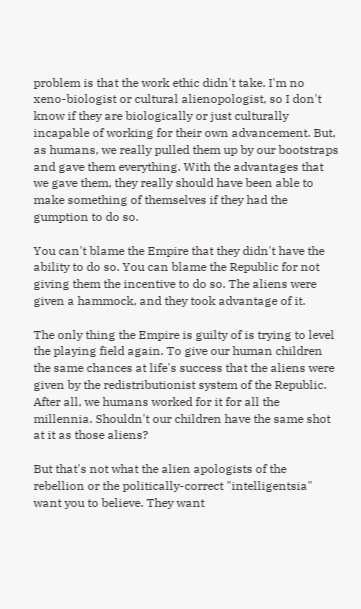problem is that the work ethic didn't take. I'm no xeno-biologist or cultural alienopologist, so I don't know if they are biologically or just culturally incapable of working for their own advancement. But, as humans, we really pulled them up by our bootstraps and gave them everything. With the advantages that we gave them, they really should have been able to make something of themselves if they had the gumption to do so.

You can't blame the Empire that they didn't have the ability to do so. You can blame the Republic for not giving them the incentive to do so. The aliens were given a hammock, and they took advantage of it.

The only thing the Empire is guilty of is trying to level the playing field again. To give our human children the same chances at life's success that the aliens were given by the redistributionist system of the Republic. After all, we humans worked for it for all the millennia. Shouldn't our children have the same shot at it as those aliens?

But that's not what the alien apologists of the rebellion or the politically-correct "intelligentsia" want you to believe. They want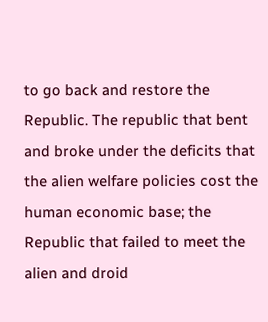to go back and restore the Republic. The republic that bent and broke under the deficits that the alien welfare policies cost the human economic base; the Republic that failed to meet the alien and droid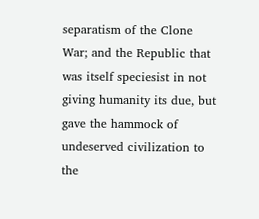separatism of the Clone War; and the Republic that was itself speciesist in not giving humanity its due, but gave the hammock of undeserved civilization to the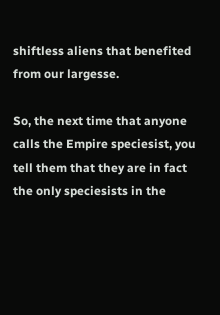shiftless aliens that benefited from our largesse.

So, the next time that anyone calls the Empire speciesist, you tell them that they are in fact the only speciesists in the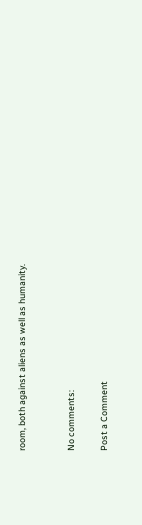room, both against aliens as well as humanity.


No comments:

Post a Comment